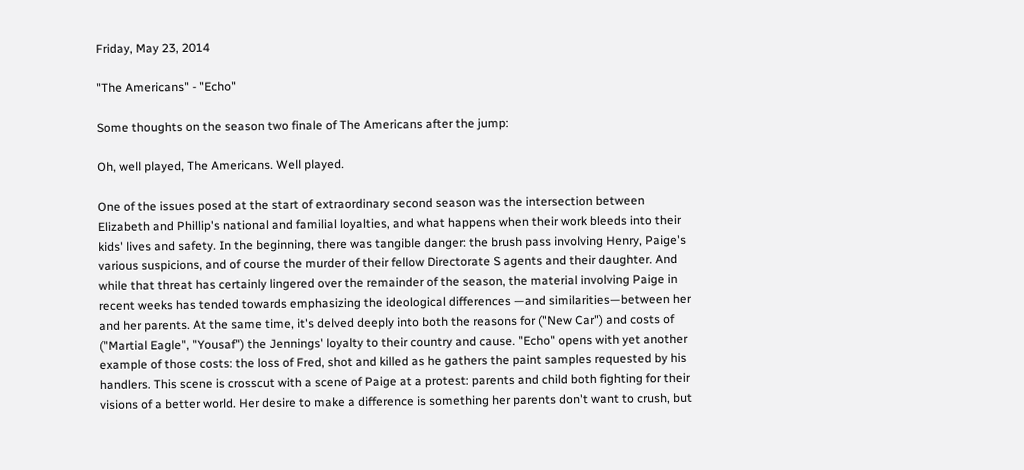Friday, May 23, 2014

"The Americans" - "Echo"

Some thoughts on the season two finale of The Americans after the jump:

Oh, well played, The Americans. Well played.

One of the issues posed at the start of extraordinary second season was the intersection between Elizabeth and Phillip's national and familial loyalties, and what happens when their work bleeds into their kids' lives and safety. In the beginning, there was tangible danger: the brush pass involving Henry, Paige's various suspicions, and of course the murder of their fellow Directorate S agents and their daughter. And while that threat has certainly lingered over the remainder of the season, the material involving Paige in recent weeks has tended towards emphasizing the ideological differences —and similarities—between her and her parents. At the same time, it's delved deeply into both the reasons for ("New Car") and costs of ("Martial Eagle", "Yousaf") the Jennings' loyalty to their country and cause. "Echo" opens with yet another example of those costs: the loss of Fred, shot and killed as he gathers the paint samples requested by his handlers. This scene is crosscut with a scene of Paige at a protest: parents and child both fighting for their visions of a better world. Her desire to make a difference is something her parents don't want to crush, but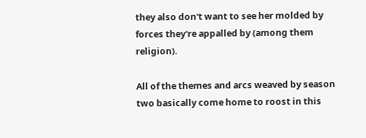they also don't want to see her molded by forces they're appalled by (among them religion).

All of the themes and arcs weaved by season two basically come home to roost in this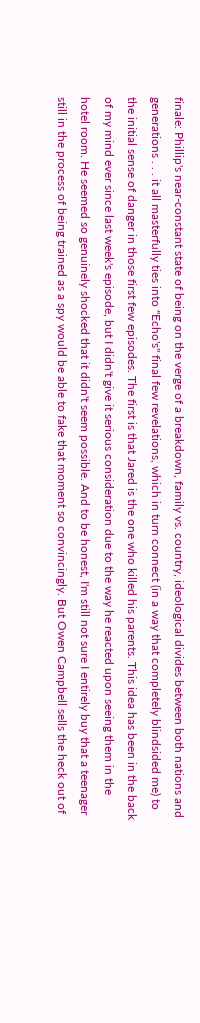finale: Phillip's near-constant state of being on the verge of a breakdown, family vs. country, ideological divides between both nations and generations . . . it all masterfully ties into "Echo's" final few revelations, which in turn connect (in a way that completely blindsided me) to the initial sense of danger in those first few episodes. The first is that Jared is the one who killed his parents. This idea has been in the back of my mind ever since last week's episode, but I didn't give it serious consideration due to the way he reacted upon seeing them in the hotel room. He seemed so genuinely shocked that it didn't seem possible. And to be honest, I'm still not sure I entirely buy that a teenager still in the process of being trained as a spy would be able to fake that moment so convincingly. But Owen Campbell sells the heck out of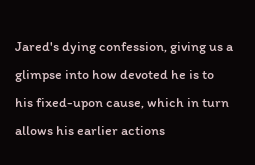Jared's dying confession, giving us a glimpse into how devoted he is to his fixed-upon cause, which in turn allows his earlier actions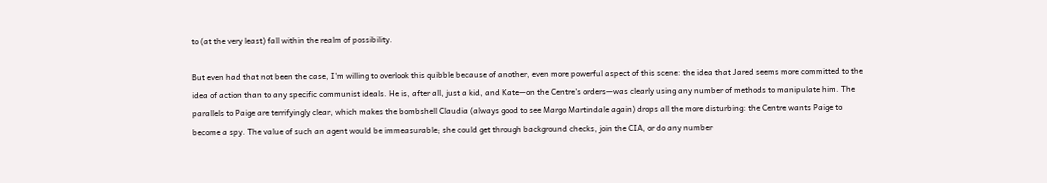to (at the very least) fall within the realm of possibility.

But even had that not been the case, I'm willing to overlook this quibble because of another, even more powerful aspect of this scene: the idea that Jared seems more committed to the idea of action than to any specific communist ideals. He is, after all, just a kid, and Kate—on the Centre's orders—was clearly using any number of methods to manipulate him. The parallels to Paige are terrifyingly clear, which makes the bombshell Claudia (always good to see Margo Martindale again) drops all the more disturbing: the Centre wants Paige to become a spy. The value of such an agent would be immeasurable; she could get through background checks, join the CIA, or do any number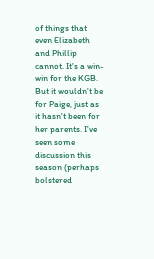of things that even Elizabeth and Phillip cannot. It's a win-win for the KGB. But it wouldn't be for Paige, just as it hasn't been for her parents. I've seen some discussion this season (perhaps bolstered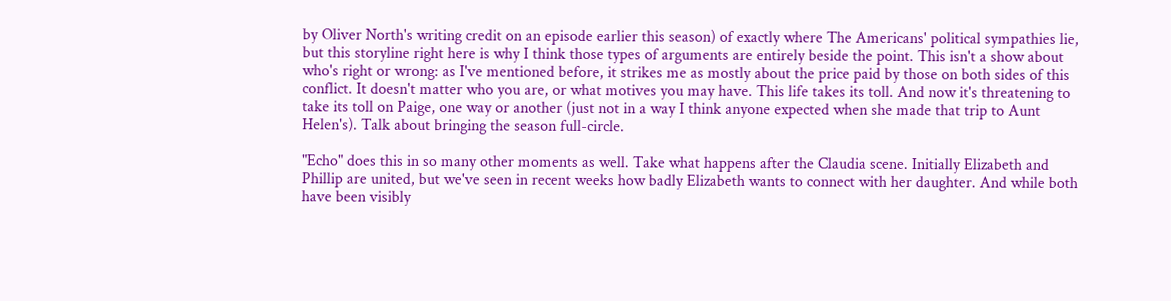by Oliver North's writing credit on an episode earlier this season) of exactly where The Americans' political sympathies lie, but this storyline right here is why I think those types of arguments are entirely beside the point. This isn't a show about who's right or wrong: as I've mentioned before, it strikes me as mostly about the price paid by those on both sides of this conflict. It doesn't matter who you are, or what motives you may have. This life takes its toll. And now it's threatening to take its toll on Paige, one way or another (just not in a way I think anyone expected when she made that trip to Aunt Helen's). Talk about bringing the season full-circle.

"Echo" does this in so many other moments as well. Take what happens after the Claudia scene. Initially Elizabeth and Phillip are united, but we've seen in recent weeks how badly Elizabeth wants to connect with her daughter. And while both have been visibly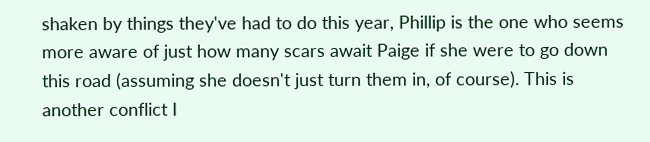shaken by things they've had to do this year, Phillip is the one who seems more aware of just how many scars await Paige if she were to go down this road (assuming she doesn't just turn them in, of course). This is another conflict I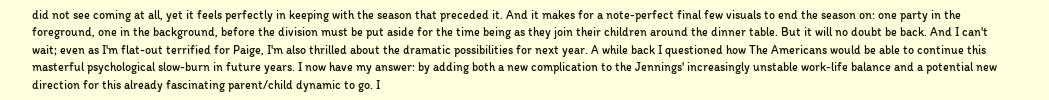did not see coming at all, yet it feels perfectly in keeping with the season that preceded it. And it makes for a note-perfect final few visuals to end the season on: one party in the foreground, one in the background, before the division must be put aside for the time being as they join their children around the dinner table. But it will no doubt be back. And I can't wait; even as I'm flat-out terrified for Paige, I'm also thrilled about the dramatic possibilities for next year. A while back I questioned how The Americans would be able to continue this masterful psychological slow-burn in future years. I now have my answer: by adding both a new complication to the Jennings' increasingly unstable work-life balance and a potential new direction for this already fascinating parent/child dynamic to go. I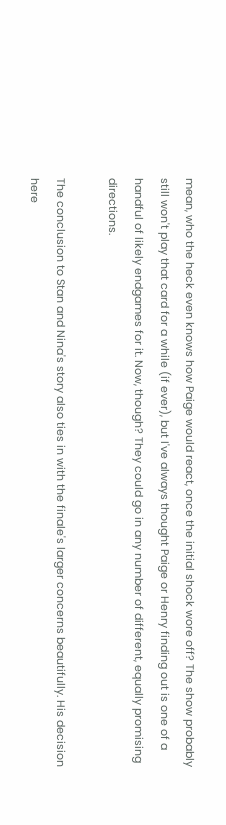mean, who the heck even knows how Paige would react, once the initial shock wore off? The show probably still won't play that card for a while (if ever), but I've always thought Paige or Henry finding out is one of a handful of likely endgames for it. Now, though? They could go in any number of different, equally promising directions.

The conclusion to Stan and Nina's story also ties in with the finale's larger concerns beautifully. His decision here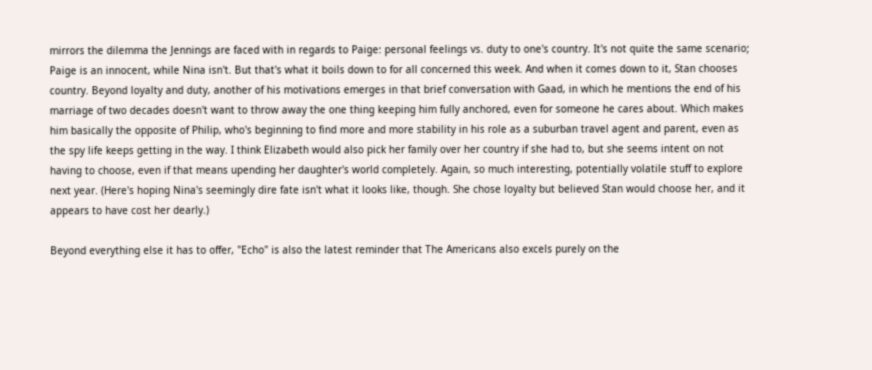mirrors the dilemma the Jennings are faced with in regards to Paige: personal feelings vs. duty to one's country. It's not quite the same scenario; Paige is an innocent, while Nina isn't. But that's what it boils down to for all concerned this week. And when it comes down to it, Stan chooses country. Beyond loyalty and duty, another of his motivations emerges in that brief conversation with Gaad, in which he mentions the end of his marriage of two decades doesn't want to throw away the one thing keeping him fully anchored, even for someone he cares about. Which makes him basically the opposite of Philip, who's beginning to find more and more stability in his role as a suburban travel agent and parent, even as the spy life keeps getting in the way. I think Elizabeth would also pick her family over her country if she had to, but she seems intent on not having to choose, even if that means upending her daughter's world completely. Again, so much interesting, potentially volatile stuff to explore next year. (Here's hoping Nina's seemingly dire fate isn't what it looks like, though. She chose loyalty but believed Stan would choose her, and it appears to have cost her dearly.)

Beyond everything else it has to offer, "Echo" is also the latest reminder that The Americans also excels purely on the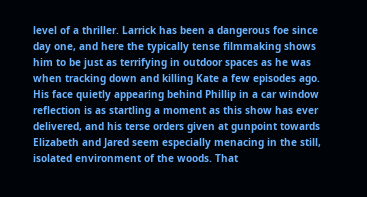level of a thriller. Larrick has been a dangerous foe since day one, and here the typically tense filmmaking shows him to be just as terrifying in outdoor spaces as he was when tracking down and killing Kate a few episodes ago. His face quietly appearing behind Phillip in a car window reflection is as startling a moment as this show has ever delivered, and his terse orders given at gunpoint towards Elizabeth and Jared seem especially menacing in the still, isolated environment of the woods. That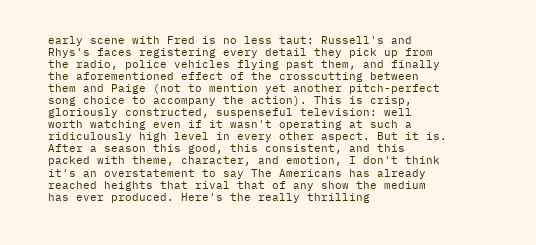early scene with Fred is no less taut: Russell's and Rhys's faces registering every detail they pick up from the radio, police vehicles flying past them, and finally the aforementioned effect of the crosscutting between them and Paige (not to mention yet another pitch-perfect song choice to accompany the action). This is crisp, gloriously constructed, suspenseful television: well worth watching even if it wasn't operating at such a ridiculously high level in every other aspect. But it is. After a season this good, this consistent, and this packed with theme, character, and emotion, I don't think it's an overstatement to say The Americans has already reached heights that rival that of any show the medium has ever produced. Here's the really thrilling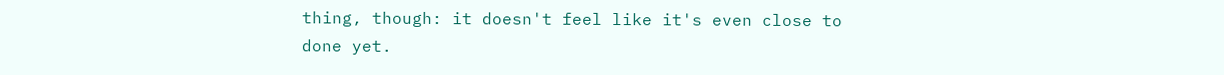thing, though: it doesn't feel like it's even close to done yet.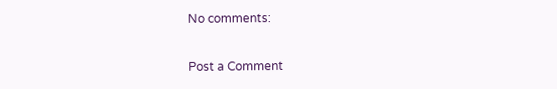No comments:

Post a Comment